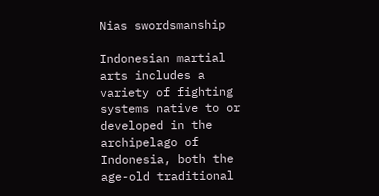Nias swordsmanship

Indonesian martial arts includes a variety of fighting systems native to or developed in the archipelago of Indonesia, both the age-old traditional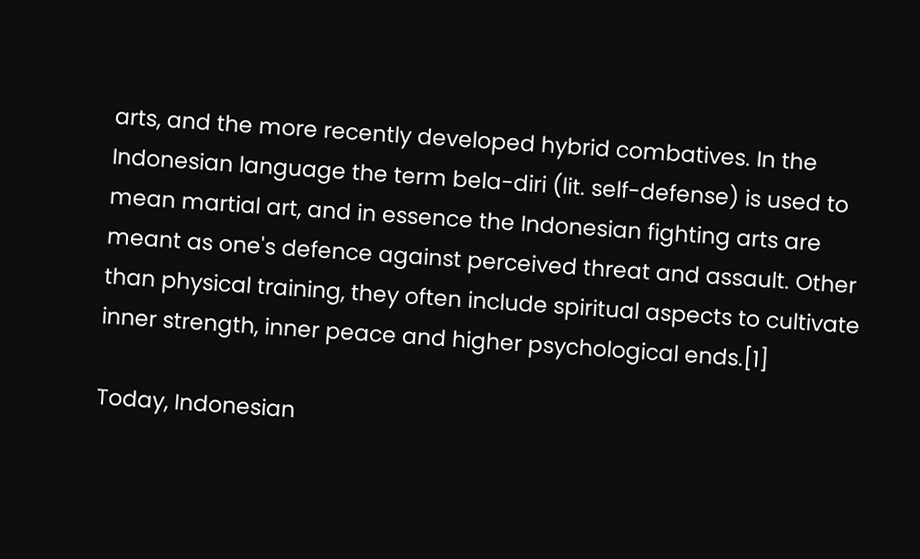arts, and the more recently developed hybrid combatives. In the Indonesian language the term bela-diri (lit. self-defense) is used to mean martial art, and in essence the Indonesian fighting arts are meant as one's defence against perceived threat and assault. Other than physical training, they often include spiritual aspects to cultivate inner strength, inner peace and higher psychological ends.[1]

Today, Indonesian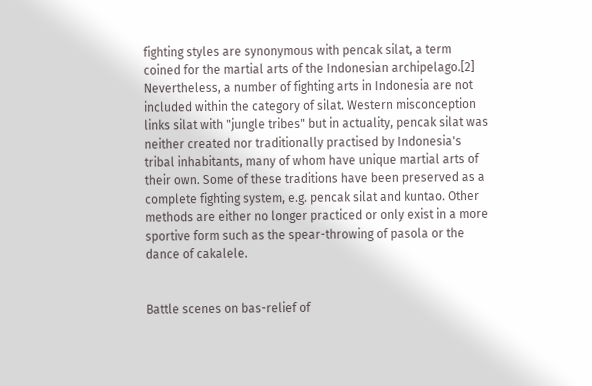fighting styles are synonymous with pencak silat, a term coined for the martial arts of the Indonesian archipelago.[2] Nevertheless, a number of fighting arts in Indonesia are not included within the category of silat. Western misconception links silat with "jungle tribes" but in actuality, pencak silat was neither created nor traditionally practised by Indonesia's tribal inhabitants, many of whom have unique martial arts of their own. Some of these traditions have been preserved as a complete fighting system, e.g. pencak silat and kuntao. Other methods are either no longer practiced or only exist in a more sportive form such as the spear-throwing of pasola or the dance of cakalele.


Battle scenes on bas-relief of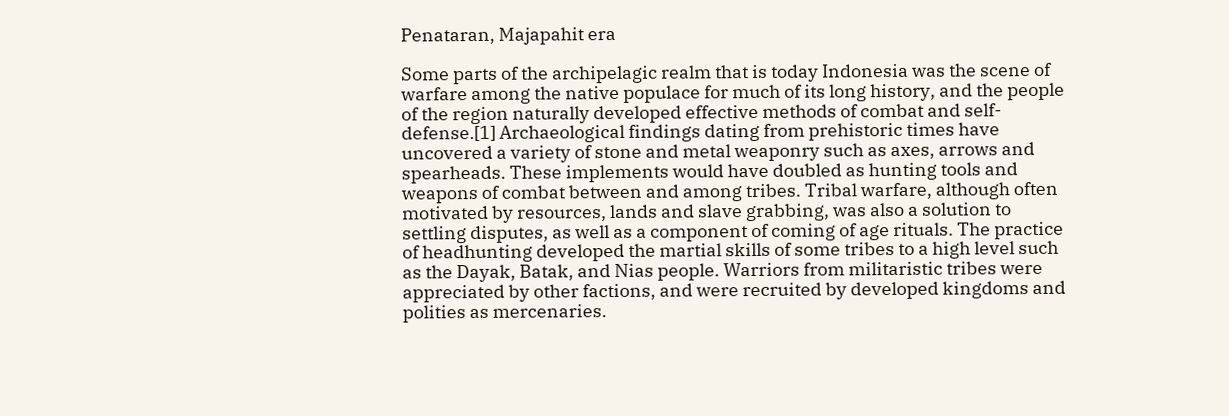Penataran, Majapahit era

Some parts of the archipelagic realm that is today Indonesia was the scene of warfare among the native populace for much of its long history, and the people of the region naturally developed effective methods of combat and self-defense.[1] Archaeological findings dating from prehistoric times have uncovered a variety of stone and metal weaponry such as axes, arrows and spearheads. These implements would have doubled as hunting tools and weapons of combat between and among tribes. Tribal warfare, although often motivated by resources, lands and slave grabbing, was also a solution to settling disputes, as well as a component of coming of age rituals. The practice of headhunting developed the martial skills of some tribes to a high level such as the Dayak, Batak, and Nias people. Warriors from militaristic tribes were appreciated by other factions, and were recruited by developed kingdoms and polities as mercenaries.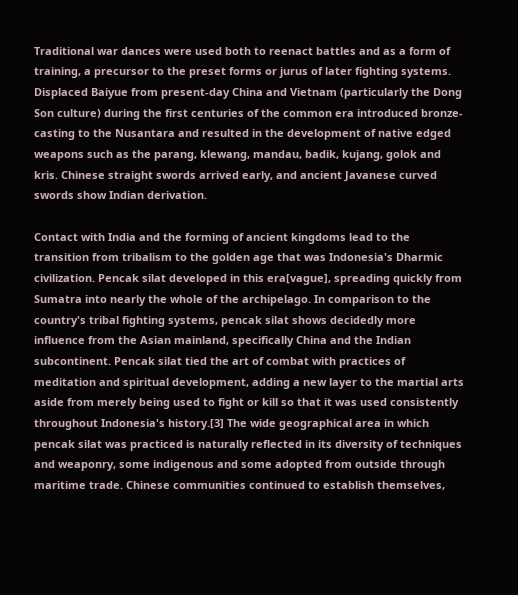Traditional war dances were used both to reenact battles and as a form of training, a precursor to the preset forms or jurus of later fighting systems. Displaced Baiyue from present-day China and Vietnam (particularly the Dong Son culture) during the first centuries of the common era introduced bronze-casting to the Nusantara and resulted in the development of native edged weapons such as the parang, klewang, mandau, badik, kujang, golok and kris. Chinese straight swords arrived early, and ancient Javanese curved swords show Indian derivation.

Contact with India and the forming of ancient kingdoms lead to the transition from tribalism to the golden age that was Indonesia's Dharmic civilization. Pencak silat developed in this era[vague], spreading quickly from Sumatra into nearly the whole of the archipelago. In comparison to the country's tribal fighting systems, pencak silat shows decidedly more influence from the Asian mainland, specifically China and the Indian subcontinent. Pencak silat tied the art of combat with practices of meditation and spiritual development, adding a new layer to the martial arts aside from merely being used to fight or kill so that it was used consistently throughout Indonesia's history.[3] The wide geographical area in which pencak silat was practiced is naturally reflected in its diversity of techniques and weaponry, some indigenous and some adopted from outside through maritime trade. Chinese communities continued to establish themselves,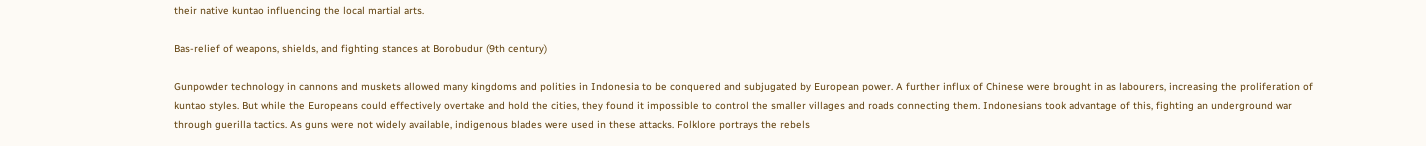their native kuntao influencing the local martial arts.

Bas-relief of weapons, shields, and fighting stances at Borobudur (9th century)

Gunpowder technology in cannons and muskets allowed many kingdoms and polities in Indonesia to be conquered and subjugated by European power. A further influx of Chinese were brought in as labourers, increasing the proliferation of kuntao styles. But while the Europeans could effectively overtake and hold the cities, they found it impossible to control the smaller villages and roads connecting them. Indonesians took advantage of this, fighting an underground war through guerilla tactics. As guns were not widely available, indigenous blades were used in these attacks. Folklore portrays the rebels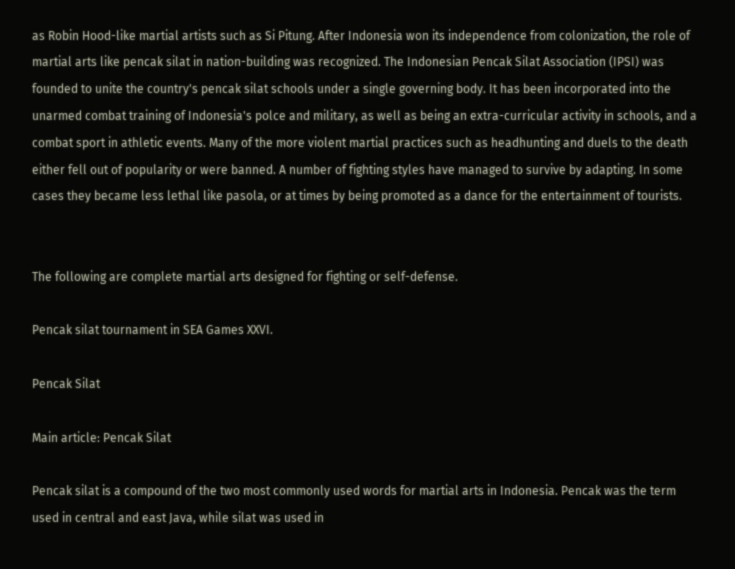as Robin Hood-like martial artists such as Si Pitung. After Indonesia won its independence from colonization, the role of martial arts like pencak silat in nation-building was recognized. The Indonesian Pencak Silat Association (IPSI) was founded to unite the country's pencak silat schools under a single governing body. It has been incorporated into the unarmed combat training of Indonesia's polce and military, as well as being an extra-curricular activity in schools, and a combat sport in athletic events. Many of the more violent martial practices such as headhunting and duels to the death either fell out of popularity or were banned. A number of fighting styles have managed to survive by adapting. In some cases they became less lethal like pasola, or at times by being promoted as a dance for the entertainment of tourists.


The following are complete martial arts designed for fighting or self-defense.

Pencak silat tournament in SEA Games XXVI.

Pencak Silat

Main article: Pencak Silat

Pencak silat is a compound of the two most commonly used words for martial arts in Indonesia. Pencak was the term used in central and east Java, while silat was used in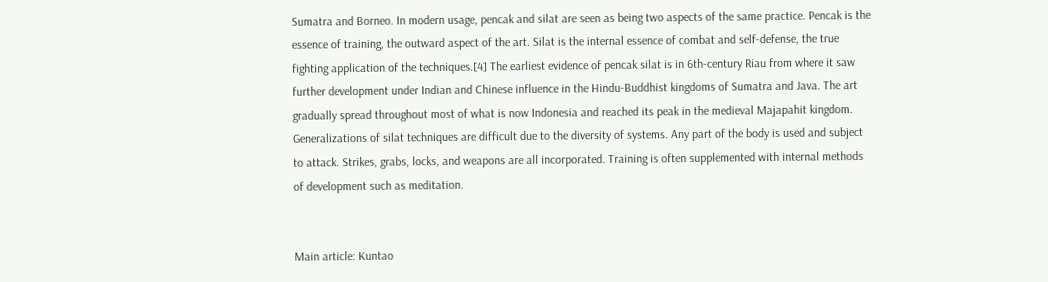Sumatra and Borneo. In modern usage, pencak and silat are seen as being two aspects of the same practice. Pencak is the essence of training, the outward aspect of the art. Silat is the internal essence of combat and self-defense, the true fighting application of the techniques.[4] The earliest evidence of pencak silat is in 6th-century Riau from where it saw further development under Indian and Chinese influence in the Hindu-Buddhist kingdoms of Sumatra and Java. The art gradually spread throughout most of what is now Indonesia and reached its peak in the medieval Majapahit kingdom. Generalizations of silat techniques are difficult due to the diversity of systems. Any part of the body is used and subject to attack. Strikes, grabs, locks, and weapons are all incorporated. Training is often supplemented with internal methods of development such as meditation.


Main article: Kuntao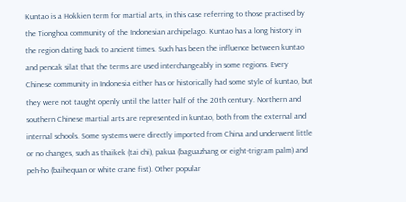Kuntao is a Hokkien term for martial arts, in this case referring to those practised by the Tionghoa community of the Indonesian archipelago. Kuntao has a long history in the region dating back to ancient times. Such has been the influence between kuntao and pencak silat that the terms are used interchangeably in some regions. Every Chinese community in Indonesia either has or historically had some style of kuntao, but they were not taught openly until the latter half of the 20th century. Northern and southern Chinese martial arts are represented in kuntao, both from the external and internal schools. Some systems were directly imported from China and underwent little or no changes, such as thaikek (tai chi), pakua (baguazhang or eight-trigram palm) and peh-ho (baihequan or white crane fist). Other popular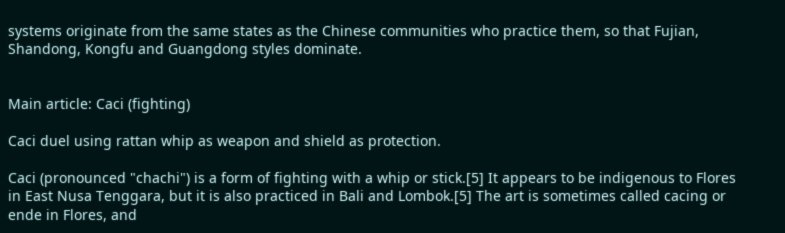systems originate from the same states as the Chinese communities who practice them, so that Fujian, Shandong, Kongfu and Guangdong styles dominate.


Main article: Caci (fighting)

Caci duel using rattan whip as weapon and shield as protection.

Caci (pronounced "chachi") is a form of fighting with a whip or stick.[5] It appears to be indigenous to Flores in East Nusa Tenggara, but it is also practiced in Bali and Lombok.[5] The art is sometimes called cacing or ende in Flores, and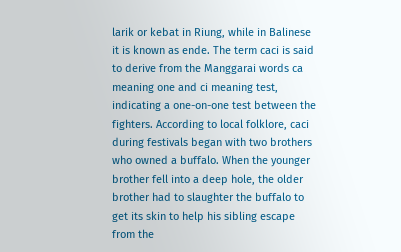larik or kebat in Riung, while in Balinese it is known as ende. The term caci is said to derive from the Manggarai words ca meaning one and ci meaning test, indicating a one-on-one test between the fighters. According to local folklore, caci during festivals began with two brothers who owned a buffalo. When the younger brother fell into a deep hole, the older brother had to slaughter the buffalo to get its skin to help his sibling escape from the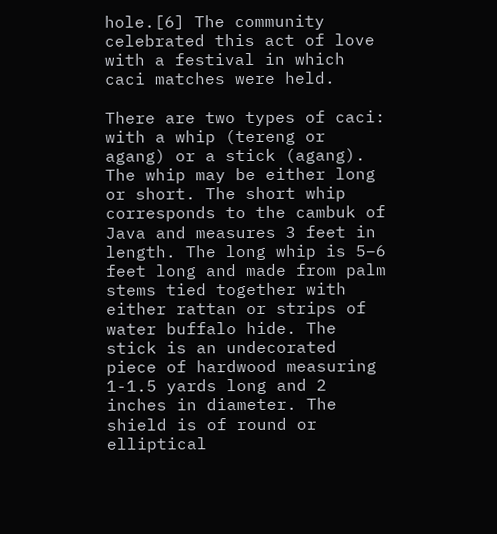hole.[6] The community celebrated this act of love with a festival in which caci matches were held.

There are two types of caci: with a whip (tereng or agang) or a stick (agang). The whip may be either long or short. The short whip corresponds to the cambuk of Java and measures 3 feet in length. The long whip is 5–6 feet long and made from palm stems tied together with either rattan or strips of water buffalo hide. The stick is an undecorated piece of hardwood measuring 1-1.5 yards long and 2 inches in diameter. The shield is of round or elliptical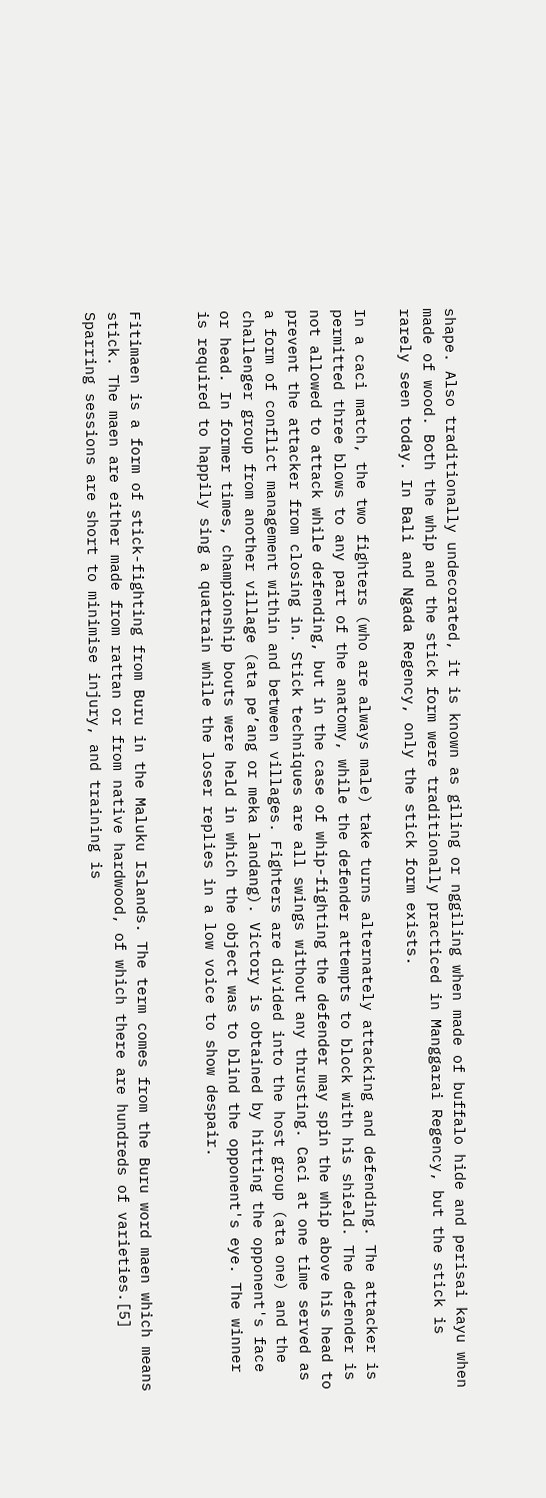shape. Also traditionally undecorated, it is known as giling or nggiling when made of buffalo hide and perisai kayu when made of wood. Both the whip and the stick form were traditionally practiced in Manggarai Regency, but the stick is rarely seen today. In Bali and Ngada Regency, only the stick form exists.

In a caci match, the two fighters (who are always male) take turns alternately attacking and defending. The attacker is permitted three blows to any part of the anatomy, while the defender attempts to block with his shield. The defender is not allowed to attack while defending, but in the case of whip-fighting the defender may spin the whip above his head to prevent the attacker from closing in. Stick techniques are all swings without any thrusting. Caci at one time served as a form of conflict management within and between villages. Fighters are divided into the host group (ata one) and the challenger group from another village (ata pe’ang or meka landang). Victory is obtained by hitting the opponent's face or head. In former times, championship bouts were held in which the object was to blind the opponent's eye. The winner is required to happily sing a quatrain while the loser replies in a low voice to show despair.


Fitimaen is a form of stick-fighting from Buru in the Maluku Islands. The term comes from the Buru word maen which means stick. The maen are either made from rattan or from native hardwood, of which there are hundreds of varieties.[5] Sparring sessions are short to minimise injury, and training is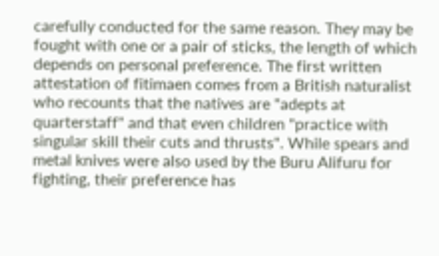carefully conducted for the same reason. They may be fought with one or a pair of sticks, the length of which depends on personal preference. The first written attestation of fitimaen comes from a British naturalist who recounts that the natives are "adepts at quarterstaff" and that even children "practice with singular skill their cuts and thrusts". While spears and metal knives were also used by the Buru Alifuru for fighting, their preference has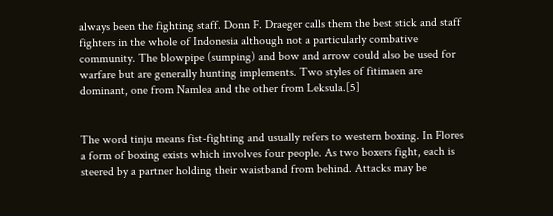always been the fighting staff. Donn F. Draeger calls them the best stick and staff fighters in the whole of Indonesia although not a particularly combative community. The blowpipe (sumping) and bow and arrow could also be used for warfare but are generally hunting implements. Two styles of fitimaen are dominant, one from Namlea and the other from Leksula.[5]


The word tinju means fist-fighting and usually refers to western boxing. In Flores a form of boxing exists which involves four people. As two boxers fight, each is steered by a partner holding their waistband from behind. Attacks may be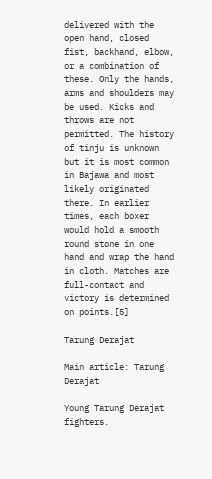delivered with the open hand, closed fist, backhand, elbow, or a combination of these. Only the hands, arms and shoulders may be used. Kicks and throws are not permitted. The history of tinju is unknown but it is most common in Bajawa and most likely originated there. In earlier times, each boxer would hold a smooth round stone in one hand and wrap the hand in cloth. Matches are full-contact and victory is determined on points.[5]

Tarung Derajat

Main article: Tarung Derajat

Young Tarung Derajat fighters.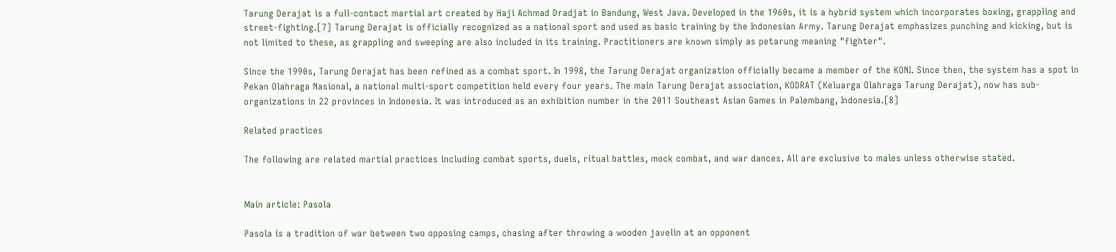Tarung Derajat is a full-contact martial art created by Haji Achmad Dradjat in Bandung, West Java. Developed in the 1960s, it is a hybrid system which incorporates boxing, grappling and street-fighting.[7] Tarung Derajat is officially recognized as a national sport and used as basic training by the Indonesian Army. Tarung Derajat emphasizes punching and kicking, but is not limited to these, as grappling and sweeping are also included in its training. Practitioners are known simply as petarung meaning "fighter".

Since the 1990s, Tarung Derajat has been refined as a combat sport. In 1998, the Tarung Derajat organization officially became a member of the KONI. Since then, the system has a spot in Pekan Olahraga Nasional, a national multi-sport competition held every four years. The main Tarung Derajat association, KODRAT (Keluarga Olahraga Tarung Derajat), now has sub-organizations in 22 provinces in Indonesia. It was introduced as an exhibition number in the 2011 Southeast Asian Games in Palembang, Indonesia.[8]

Related practices

The following are related martial practices including combat sports, duels, ritual battles, mock combat, and war dances. All are exclusive to males unless otherwise stated.


Main article: Pasola

Pasola is a tradition of war between two opposing camps, chasing after throwing a wooden javelin at an opponent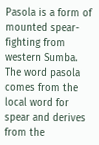Pasola is a form of mounted spear-fighting from western Sumba. The word pasola comes from the local word for spear and derives from the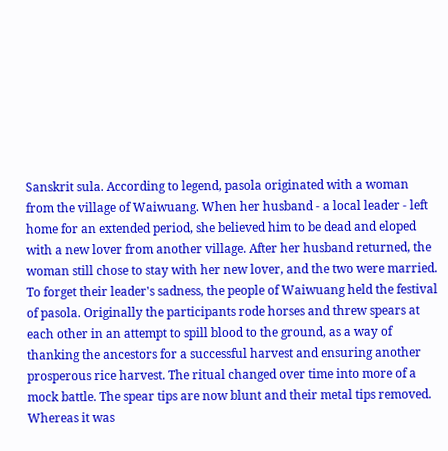Sanskrit sula. According to legend, pasola originated with a woman from the village of Waiwuang. When her husband - a local leader - left home for an extended period, she believed him to be dead and eloped with a new lover from another village. After her husband returned, the woman still chose to stay with her new lover, and the two were married. To forget their leader's sadness, the people of Waiwuang held the festival of pasola. Originally the participants rode horses and threw spears at each other in an attempt to spill blood to the ground, as a way of thanking the ancestors for a successful harvest and ensuring another prosperous rice harvest. The ritual changed over time into more of a mock battle. The spear tips are now blunt and their metal tips removed. Whereas it was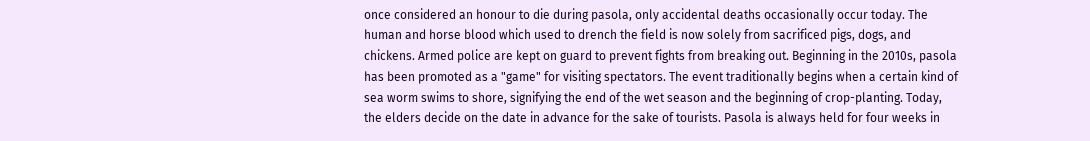once considered an honour to die during pasola, only accidental deaths occasionally occur today. The human and horse blood which used to drench the field is now solely from sacrificed pigs, dogs, and chickens. Armed police are kept on guard to prevent fights from breaking out. Beginning in the 2010s, pasola has been promoted as a "game" for visiting spectators. The event traditionally begins when a certain kind of sea worm swims to shore, signifying the end of the wet season and the beginning of crop-planting. Today, the elders decide on the date in advance for the sake of tourists. Pasola is always held for four weeks in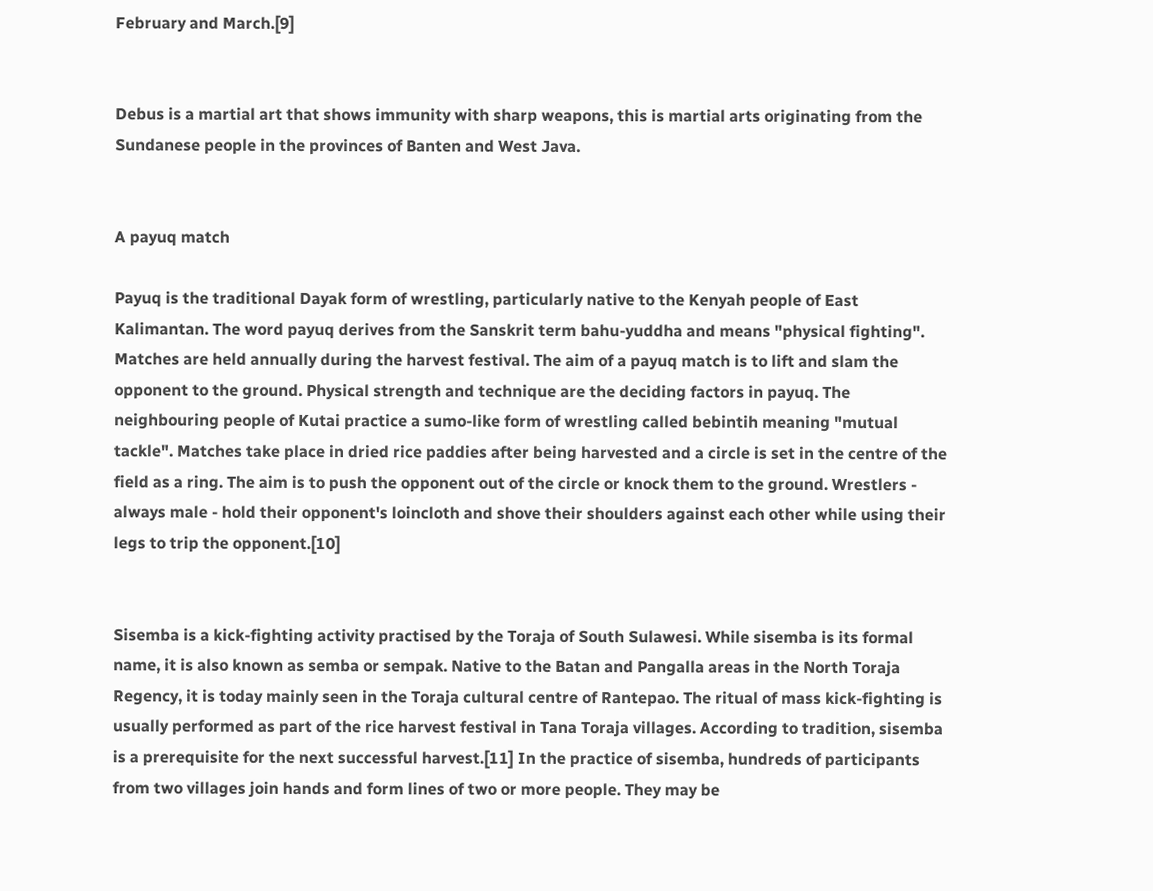February and March.[9]


Debus is a martial art that shows immunity with sharp weapons, this is martial arts originating from the Sundanese people in the provinces of Banten and West Java.


A payuq match

Payuq is the traditional Dayak form of wrestling, particularly native to the Kenyah people of East Kalimantan. The word payuq derives from the Sanskrit term bahu-yuddha and means "physical fighting". Matches are held annually during the harvest festival. The aim of a payuq match is to lift and slam the opponent to the ground. Physical strength and technique are the deciding factors in payuq. The neighbouring people of Kutai practice a sumo-like form of wrestling called bebintih meaning "mutual tackle". Matches take place in dried rice paddies after being harvested and a circle is set in the centre of the field as a ring. The aim is to push the opponent out of the circle or knock them to the ground. Wrestlers - always male - hold their opponent's loincloth and shove their shoulders against each other while using their legs to trip the opponent.[10]


Sisemba is a kick-fighting activity practised by the Toraja of South Sulawesi. While sisemba is its formal name, it is also known as semba or sempak. Native to the Batan and Pangalla areas in the North Toraja Regency, it is today mainly seen in the Toraja cultural centre of Rantepao. The ritual of mass kick-fighting is usually performed as part of the rice harvest festival in Tana Toraja villages. According to tradition, sisemba is a prerequisite for the next successful harvest.[11] In the practice of sisemba, hundreds of participants from two villages join hands and form lines of two or more people. They may be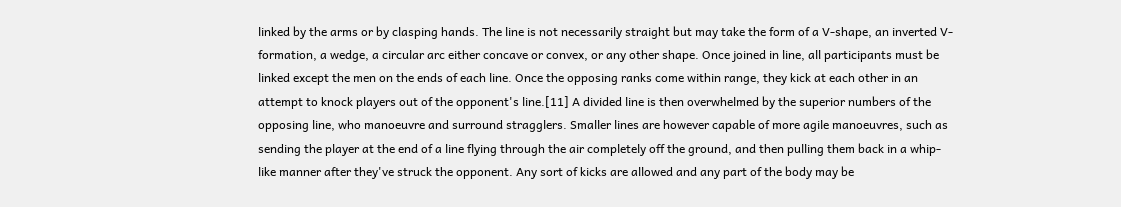linked by the arms or by clasping hands. The line is not necessarily straight but may take the form of a V-shape, an inverted V-formation, a wedge, a circular arc either concave or convex, or any other shape. Once joined in line, all participants must be linked except the men on the ends of each line. Once the opposing ranks come within range, they kick at each other in an attempt to knock players out of the opponent's line.[11] A divided line is then overwhelmed by the superior numbers of the opposing line, who manoeuvre and surround stragglers. Smaller lines are however capable of more agile manoeuvres, such as sending the player at the end of a line flying through the air completely off the ground, and then pulling them back in a whip-like manner after they've struck the opponent. Any sort of kicks are allowed and any part of the body may be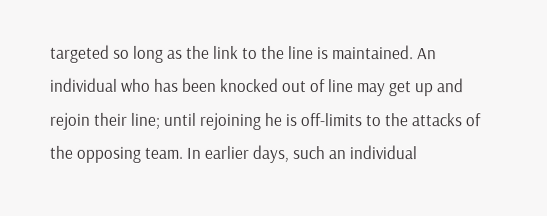targeted so long as the link to the line is maintained. An individual who has been knocked out of line may get up and rejoin their line; until rejoining he is off-limits to the attacks of the opposing team. In earlier days, such an individual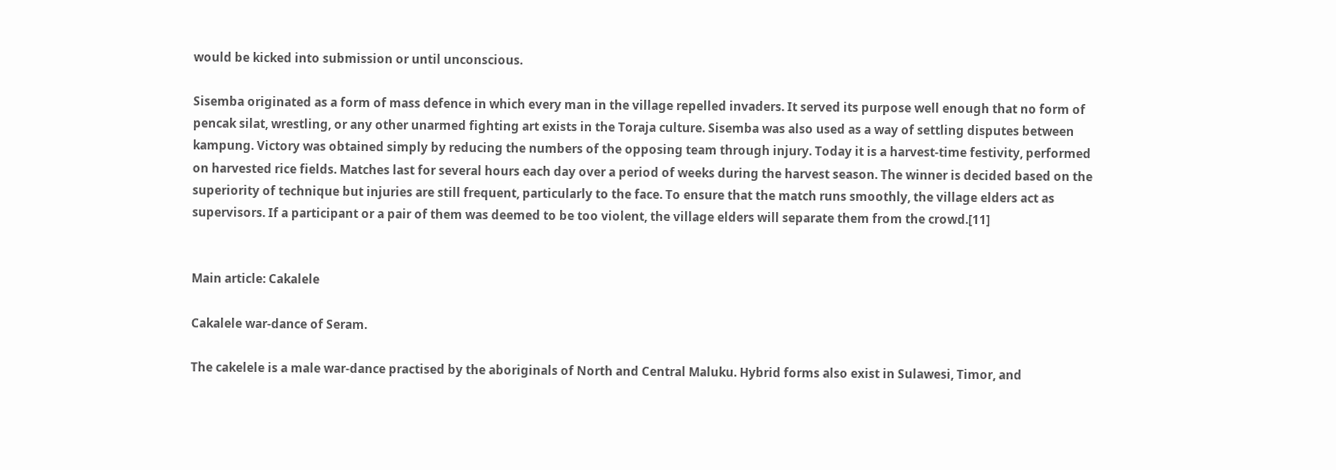would be kicked into submission or until unconscious.

Sisemba originated as a form of mass defence in which every man in the village repelled invaders. It served its purpose well enough that no form of pencak silat, wrestling, or any other unarmed fighting art exists in the Toraja culture. Sisemba was also used as a way of settling disputes between kampung. Victory was obtained simply by reducing the numbers of the opposing team through injury. Today it is a harvest-time festivity, performed on harvested rice fields. Matches last for several hours each day over a period of weeks during the harvest season. The winner is decided based on the superiority of technique but injuries are still frequent, particularly to the face. To ensure that the match runs smoothly, the village elders act as supervisors. If a participant or a pair of them was deemed to be too violent, the village elders will separate them from the crowd.[11]


Main article: Cakalele

Cakalele war-dance of Seram.

The cakelele is a male war-dance practised by the aboriginals of North and Central Maluku. Hybrid forms also exist in Sulawesi, Timor, and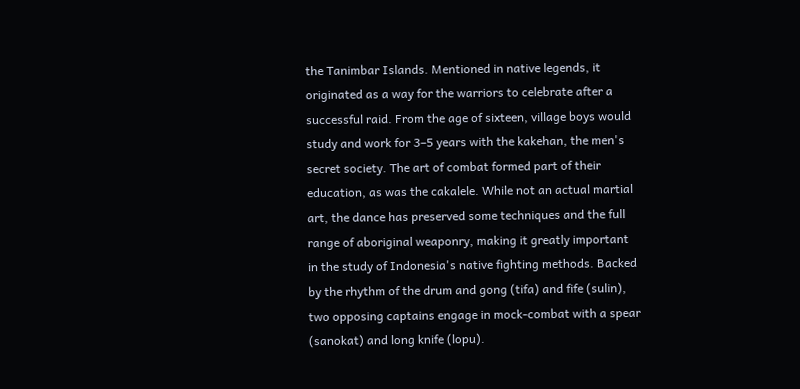the Tanimbar Islands. Mentioned in native legends, it originated as a way for the warriors to celebrate after a successful raid. From the age of sixteen, village boys would study and work for 3–5 years with the kakehan, the men's secret society. The art of combat formed part of their education, as was the cakalele. While not an actual martial art, the dance has preserved some techniques and the full range of aboriginal weaponry, making it greatly important in the study of Indonesia's native fighting methods. Backed by the rhythm of the drum and gong (tifa) and fife (sulin), two opposing captains engage in mock-combat with a spear (sanokat) and long knife (lopu).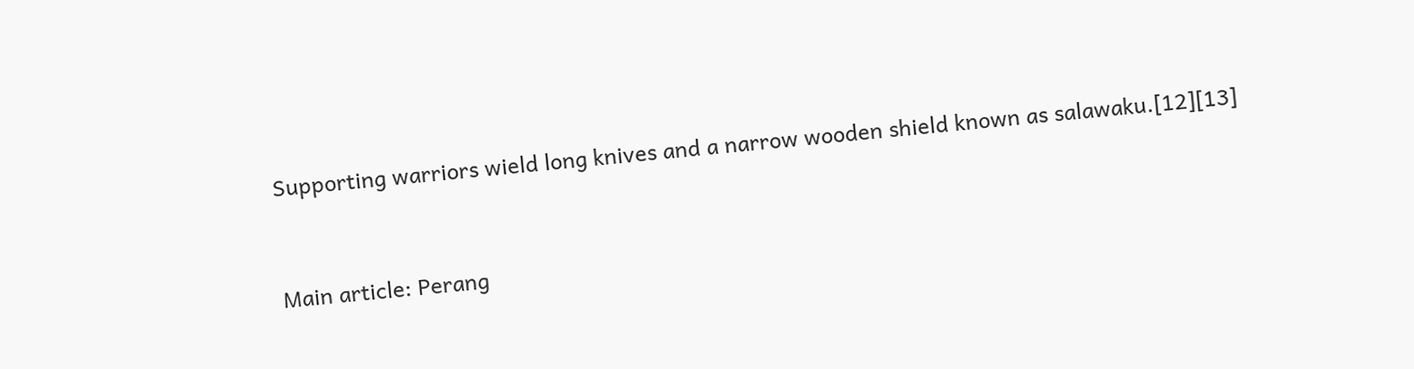Supporting warriors wield long knives and a narrow wooden shield known as salawaku.[12][13]


Main article: Perang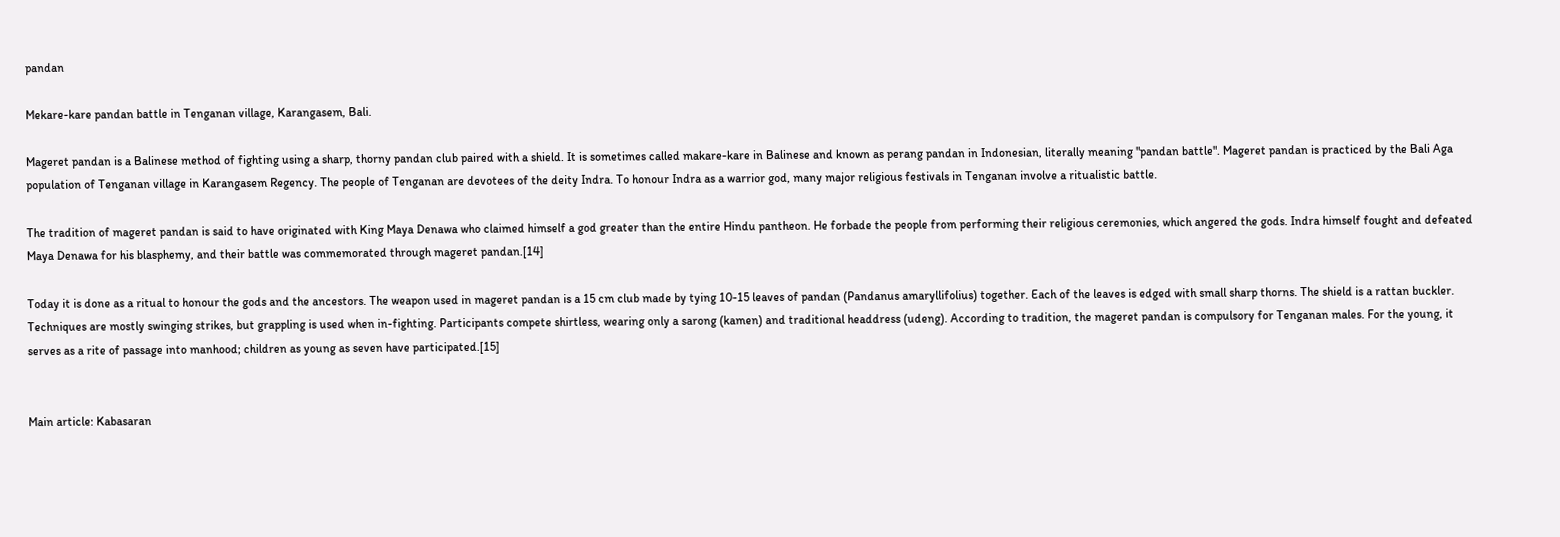pandan

Mekare-kare pandan battle in Tenganan village, Karangasem, Bali.

Mageret pandan is a Balinese method of fighting using a sharp, thorny pandan club paired with a shield. It is sometimes called makare-kare in Balinese and known as perang pandan in Indonesian, literally meaning "pandan battle". Mageret pandan is practiced by the Bali Aga population of Tenganan village in Karangasem Regency. The people of Tenganan are devotees of the deity Indra. To honour Indra as a warrior god, many major religious festivals in Tenganan involve a ritualistic battle.

The tradition of mageret pandan is said to have originated with King Maya Denawa who claimed himself a god greater than the entire Hindu pantheon. He forbade the people from performing their religious ceremonies, which angered the gods. Indra himself fought and defeated Maya Denawa for his blasphemy, and their battle was commemorated through mageret pandan.[14]

Today it is done as a ritual to honour the gods and the ancestors. The weapon used in mageret pandan is a 15 cm club made by tying 10-15 leaves of pandan (Pandanus amaryllifolius) together. Each of the leaves is edged with small sharp thorns. The shield is a rattan buckler. Techniques are mostly swinging strikes, but grappling is used when in-fighting. Participants compete shirtless, wearing only a sarong (kamen) and traditional headdress (udeng). According to tradition, the mageret pandan is compulsory for Tenganan males. For the young, it serves as a rite of passage into manhood; children as young as seven have participated.[15]


Main article: Kabasaran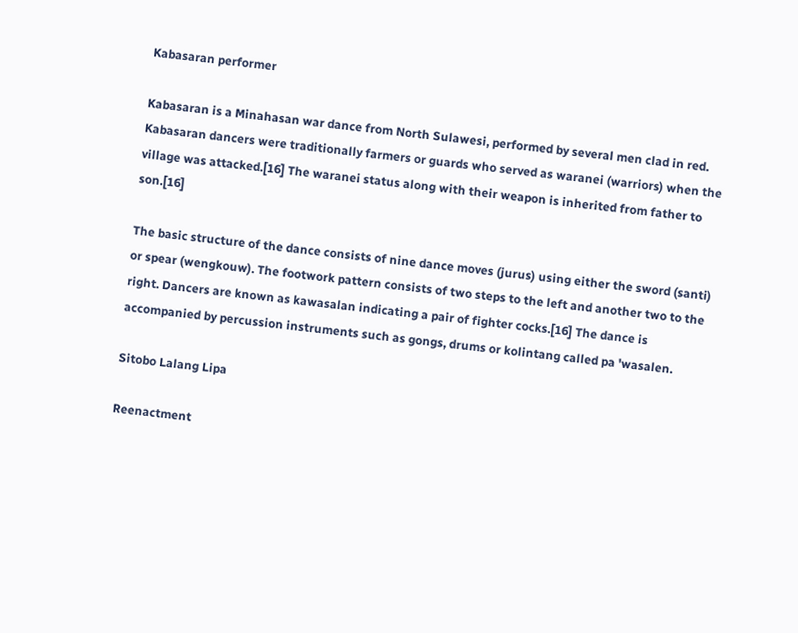Kabasaran performer

Kabasaran is a Minahasan war dance from North Sulawesi, performed by several men clad in red. Kabasaran dancers were traditionally farmers or guards who served as waranei (warriors) when the village was attacked.[16] The waranei status along with their weapon is inherited from father to son.[16]

The basic structure of the dance consists of nine dance moves (jurus) using either the sword (santi) or spear (wengkouw). The footwork pattern consists of two steps to the left and another two to the right. Dancers are known as kawasalan indicating a pair of fighter cocks.[16] The dance is accompanied by percussion instruments such as gongs, drums or kolintang called pa 'wasalen.

Sitobo Lalang Lipa

Reenactment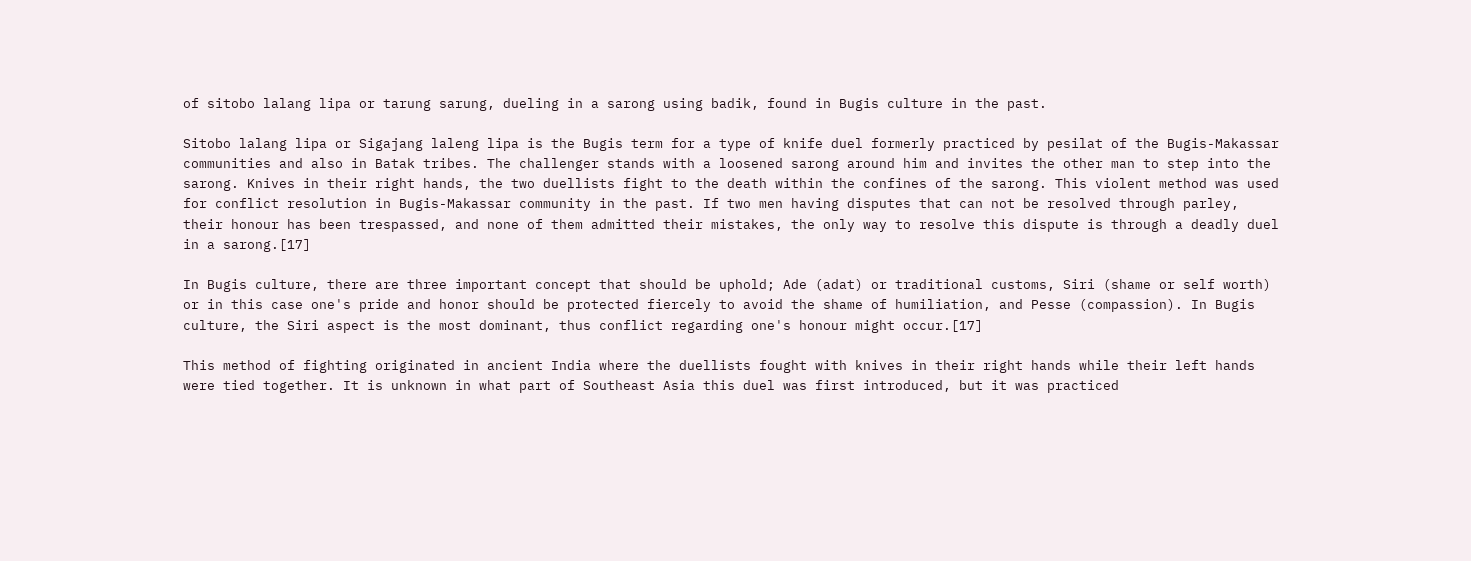of sitobo lalang lipa or tarung sarung, dueling in a sarong using badik, found in Bugis culture in the past.

Sitobo lalang lipa or Sigajang laleng lipa is the Bugis term for a type of knife duel formerly practiced by pesilat of the Bugis-Makassar communities and also in Batak tribes. The challenger stands with a loosened sarong around him and invites the other man to step into the sarong. Knives in their right hands, the two duellists fight to the death within the confines of the sarong. This violent method was used for conflict resolution in Bugis-Makassar community in the past. If two men having disputes that can not be resolved through parley, their honour has been trespassed, and none of them admitted their mistakes, the only way to resolve this dispute is through a deadly duel in a sarong.[17]

In Bugis culture, there are three important concept that should be uphold; Ade (adat) or traditional customs, Siri (shame or self worth) or in this case one's pride and honor should be protected fiercely to avoid the shame of humiliation, and Pesse (compassion). In Bugis culture, the Siri aspect is the most dominant, thus conflict regarding one's honour might occur.[17]

This method of fighting originated in ancient India where the duellists fought with knives in their right hands while their left hands were tied together. It is unknown in what part of Southeast Asia this duel was first introduced, but it was practiced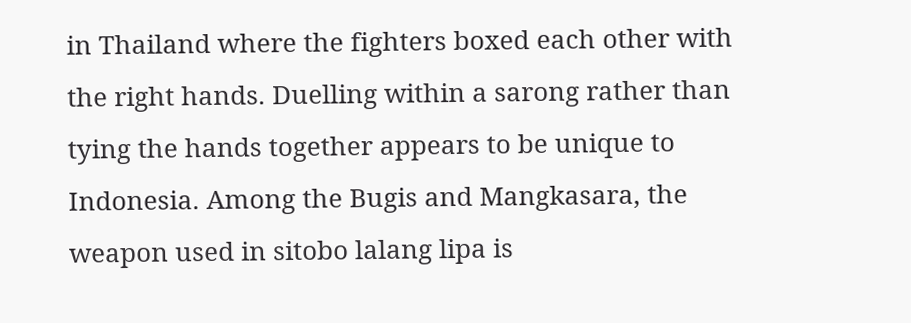in Thailand where the fighters boxed each other with the right hands. Duelling within a sarong rather than tying the hands together appears to be unique to Indonesia. Among the Bugis and Mangkasara, the weapon used in sitobo lalang lipa is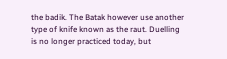the badik. The Batak however use another type of knife known as the raut. Duelling is no longer practiced today, but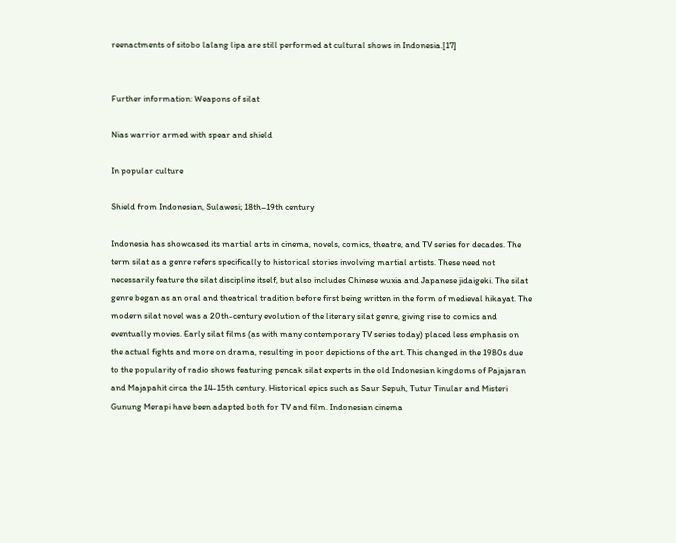reenactments of sitobo lalang lipa are still performed at cultural shows in Indonesia.[17]


Further information: Weapons of silat

Nias warrior armed with spear and shield

In popular culture

Shield from Indonesian, Sulawesi; 18th–19th century

Indonesia has showcased its martial arts in cinema, novels, comics, theatre, and TV series for decades. The term silat as a genre refers specifically to historical stories involving martial artists. These need not necessarily feature the silat discipline itself, but also includes Chinese wuxia and Japanese jidaigeki. The silat genre began as an oral and theatrical tradition before first being written in the form of medieval hikayat. The modern silat novel was a 20th-century evolution of the literary silat genre, giving rise to comics and eventually movies. Early silat films (as with many contemporary TV series today) placed less emphasis on the actual fights and more on drama, resulting in poor depictions of the art. This changed in the 1980s due to the popularity of radio shows featuring pencak silat experts in the old Indonesian kingdoms of Pajajaran and Majapahit circa the 14-15th century. Historical epics such as Saur Sepuh, Tutur Tinular and Misteri Gunung Merapi have been adapted both for TV and film. Indonesian cinema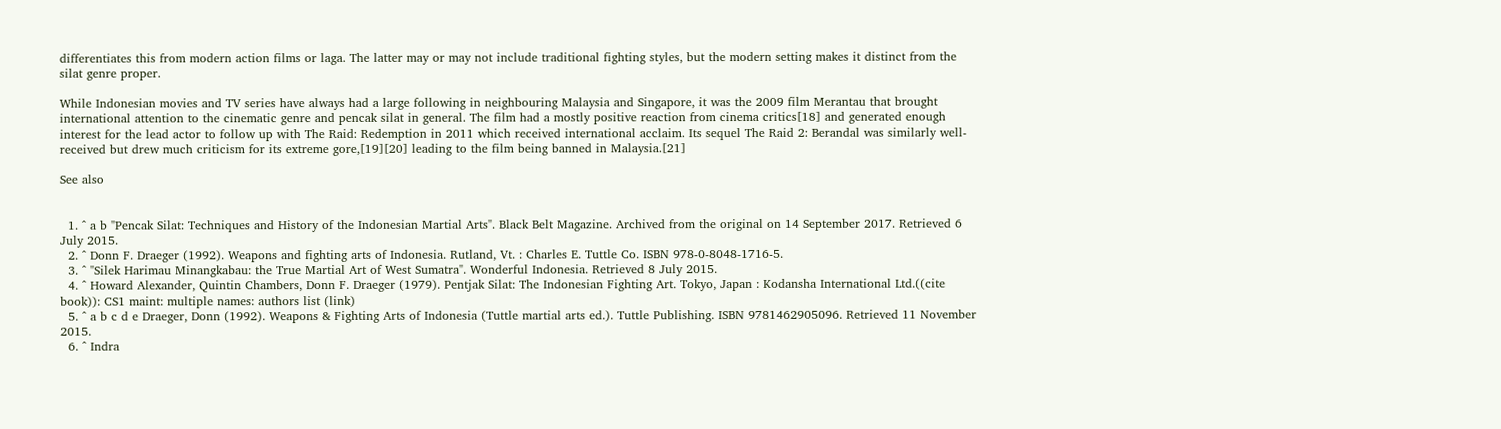differentiates this from modern action films or laga. The latter may or may not include traditional fighting styles, but the modern setting makes it distinct from the silat genre proper.

While Indonesian movies and TV series have always had a large following in neighbouring Malaysia and Singapore, it was the 2009 film Merantau that brought international attention to the cinematic genre and pencak silat in general. The film had a mostly positive reaction from cinema critics[18] and generated enough interest for the lead actor to follow up with The Raid: Redemption in 2011 which received international acclaim. Its sequel The Raid 2: Berandal was similarly well-received but drew much criticism for its extreme gore,[19][20] leading to the film being banned in Malaysia.[21]

See also


  1. ^ a b "Pencak Silat: Techniques and History of the Indonesian Martial Arts". Black Belt Magazine. Archived from the original on 14 September 2017. Retrieved 6 July 2015.
  2. ^ Donn F. Draeger (1992). Weapons and fighting arts of Indonesia. Rutland, Vt. : Charles E. Tuttle Co. ISBN 978-0-8048-1716-5.
  3. ^ "Silek Harimau Minangkabau: the True Martial Art of West Sumatra". Wonderful Indonesia. Retrieved 8 July 2015.
  4. ^ Howard Alexander, Quintin Chambers, Donn F. Draeger (1979). Pentjak Silat: The Indonesian Fighting Art. Tokyo, Japan : Kodansha International Ltd.((cite book)): CS1 maint: multiple names: authors list (link)
  5. ^ a b c d e Draeger, Donn (1992). Weapons & Fighting Arts of Indonesia (Tuttle martial arts ed.). Tuttle Publishing. ISBN 9781462905096. Retrieved 11 November 2015.
  6. ^ Indra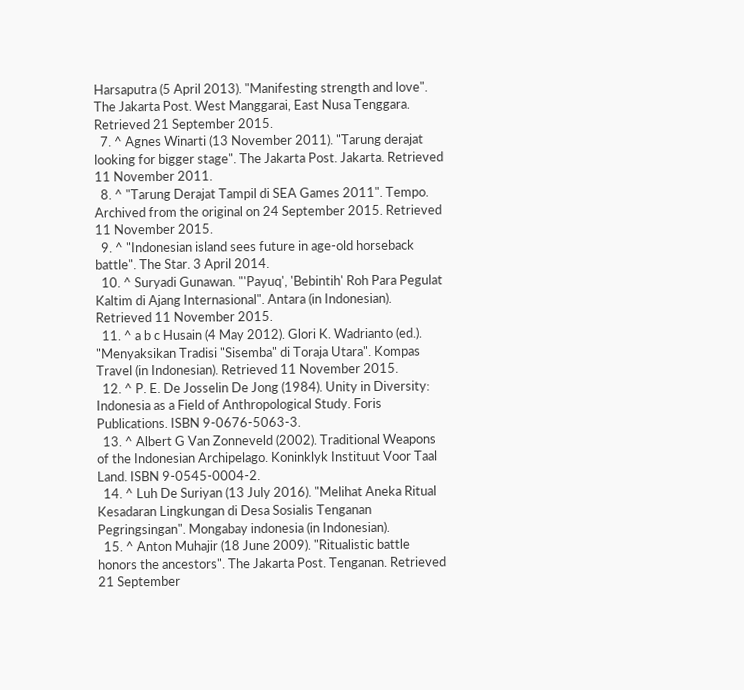Harsaputra (5 April 2013). "Manifesting strength and love". The Jakarta Post. West Manggarai, East Nusa Tenggara. Retrieved 21 September 2015.
  7. ^ Agnes Winarti (13 November 2011). "Tarung derajat looking for bigger stage". The Jakarta Post. Jakarta. Retrieved 11 November 2011.
  8. ^ "Tarung Derajat Tampil di SEA Games 2011". Tempo. Archived from the original on 24 September 2015. Retrieved 11 November 2015.
  9. ^ "Indonesian island sees future in age-old horseback battle". The Star. 3 April 2014.
  10. ^ Suryadi Gunawan. "'Payuq', 'Bebintih' Roh Para Pegulat Kaltim di Ajang Internasional". Antara (in Indonesian). Retrieved 11 November 2015.
  11. ^ a b c Husain (4 May 2012). Glori K. Wadrianto (ed.). "Menyaksikan Tradisi "Sisemba" di Toraja Utara". Kompas Travel (in Indonesian). Retrieved 11 November 2015.
  12. ^ P. E. De Josselin De Jong (1984). Unity in Diversity: Indonesia as a Field of Anthropological Study. Foris Publications. ISBN 9-0676-5063-3.
  13. ^ Albert G Van Zonneveld (2002). Traditional Weapons of the Indonesian Archipelago. Koninklyk Instituut Voor Taal Land. ISBN 9-0545-0004-2.
  14. ^ Luh De Suriyan (13 July 2016). "Melihat Aneka Ritual Kesadaran Lingkungan di Desa Sosialis Tenganan Pegringsingan". Mongabay indonesia (in Indonesian).
  15. ^ Anton Muhajir (18 June 2009). "Ritualistic battle honors the ancestors". The Jakarta Post. Tenganan. Retrieved 21 September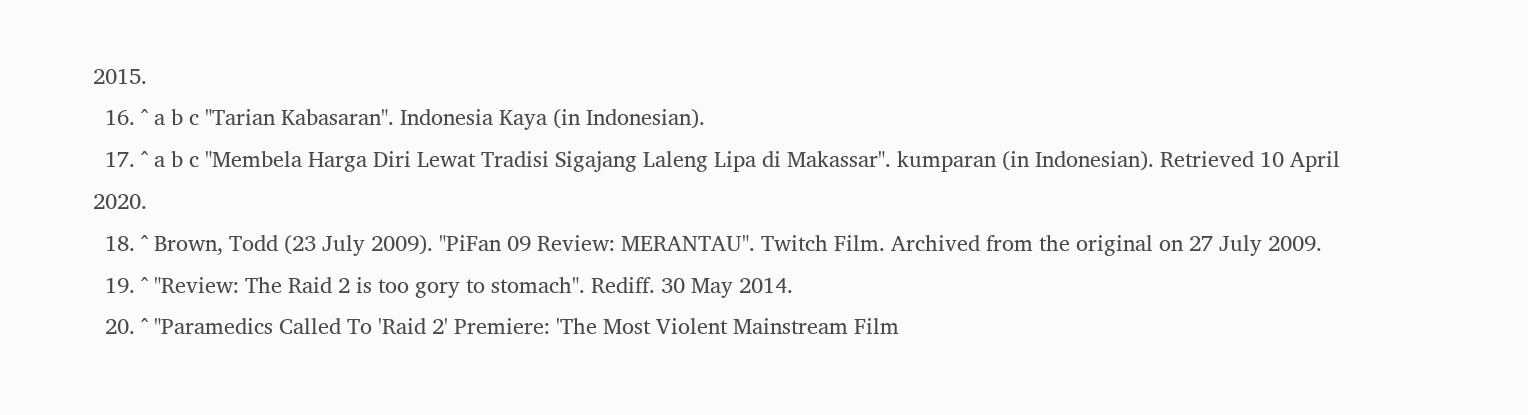2015.
  16. ^ a b c "Tarian Kabasaran". Indonesia Kaya (in Indonesian).
  17. ^ a b c "Membela Harga Diri Lewat Tradisi Sigajang Laleng Lipa di Makassar". kumparan (in Indonesian). Retrieved 10 April 2020.
  18. ^ Brown, Todd (23 July 2009). "PiFan 09 Review: MERANTAU". Twitch Film. Archived from the original on 27 July 2009.
  19. ^ "Review: The Raid 2 is too gory to stomach". Rediff. 30 May 2014.
  20. ^ "Paramedics Called To 'Raid 2' Premiere: 'The Most Violent Mainstream Film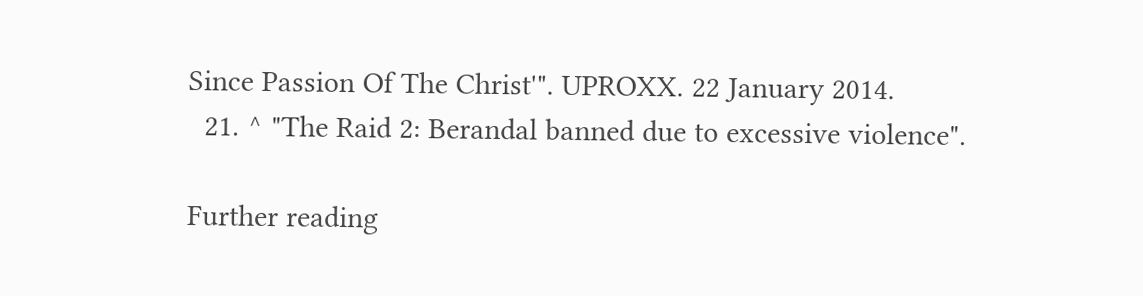Since Passion Of The Christ'". UPROXX. 22 January 2014.
  21. ^ "The Raid 2: Berandal banned due to excessive violence".

Further reading